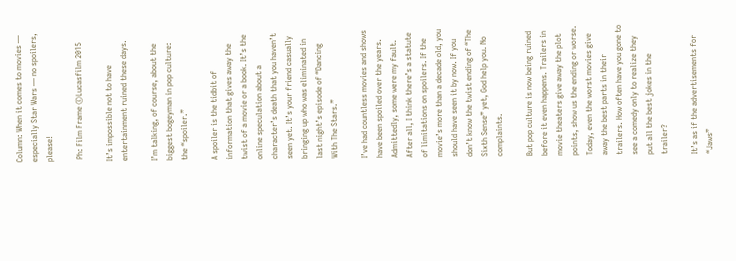Column: When it comes to movies — especially Star Wars — no spoilers, please!

 Ph: Film Frame ©Lucasfilm 2015

It’s impossible not to have entertainment ruined these days.

I’m talking, of course, about the biggest bogeyman in pop culture: the “spoiler.”

A spoiler is the tidbit of information that gives away the twist of a movie or a book. It’s the online speculation about a character’s death that you haven’t seen yet. It’s your friend casually bringing up who was eliminated in last night’s episode of “Dancing With The Stars.”

I’ve had countless movies and shows have been spoiled over the years. Admittedly, some were my fault. After all, I think there’s a statute of limitations on spoilers. If the movie’s more than a decade old, you should have seen it by now. If you don’t know the twist ending of “The Sixth Sense” yet, God help you. No complaints.

But pop culture is now being ruined before it even happens. Trailers in movie theaters give away the plot points, show us the ending or worse. Today, even the worst movies give away the best parts in their trailers. How often have you gone to see a comedy only to realize they put all the best jokes in the trailer?

It’s as if the advertisements for “Jaws”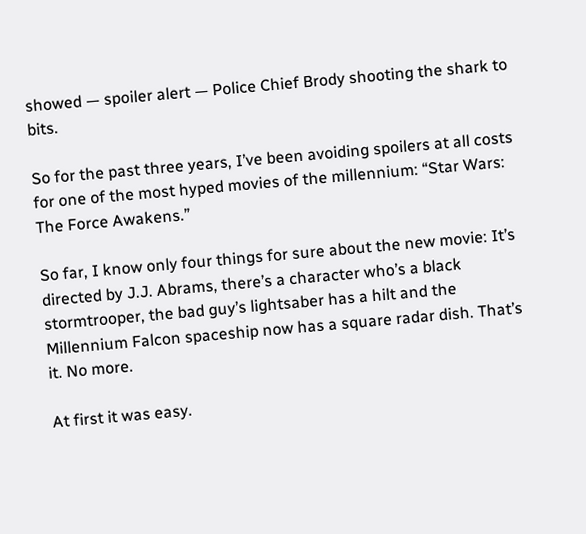showed — spoiler alert — Police Chief Brody shooting the shark to bits.

So for the past three years, I’ve been avoiding spoilers at all costs for one of the most hyped movies of the millennium: “Star Wars: The Force Awakens.”

So far, I know only four things for sure about the new movie: It’s directed by J.J. Abrams, there’s a character who’s a black stormtrooper, the bad guy’s lightsaber has a hilt and the Millennium Falcon spaceship now has a square radar dish. That’s it. No more.

At first it was easy.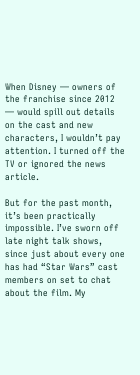When Disney — owners of the franchise since 2012 — would spill out details on the cast and new characters, I wouldn’t pay attention. I turned off the TV or ignored the news article.

But for the past month, it’s been practically impossible. I’ve sworn off late night talk shows, since just about every one has had “Star Wars” cast members on set to chat about the film. My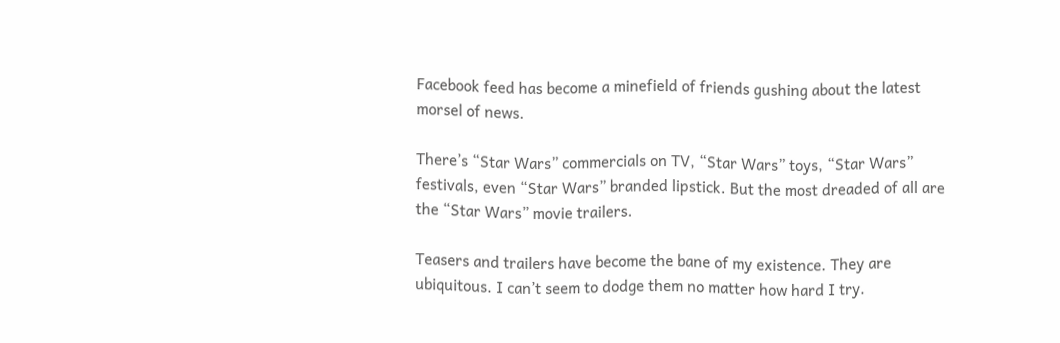Facebook feed has become a minefield of friends gushing about the latest morsel of news.

There’s “Star Wars” commercials on TV, “Star Wars” toys, “Star Wars” festivals, even “Star Wars” branded lipstick. But the most dreaded of all are the “Star Wars” movie trailers.

Teasers and trailers have become the bane of my existence. They are ubiquitous. I can’t seem to dodge them no matter how hard I try.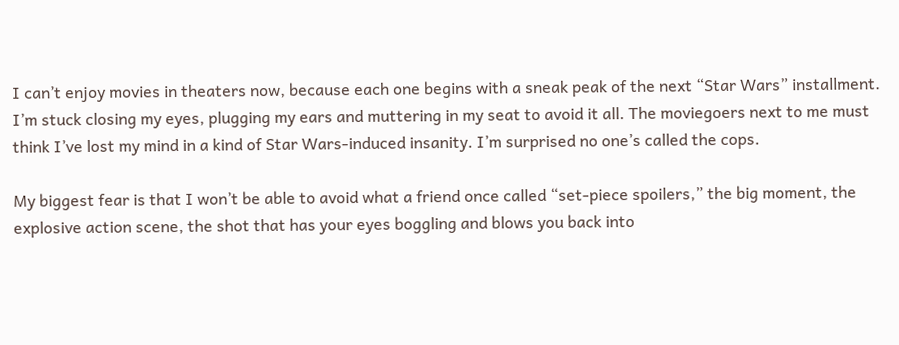I can’t enjoy movies in theaters now, because each one begins with a sneak peak of the next “Star Wars” installment. I’m stuck closing my eyes, plugging my ears and muttering in my seat to avoid it all. The moviegoers next to me must think I’ve lost my mind in a kind of Star Wars-induced insanity. I’m surprised no one’s called the cops.

My biggest fear is that I won’t be able to avoid what a friend once called “set-piece spoilers,” the big moment, the explosive action scene, the shot that has your eyes boggling and blows you back into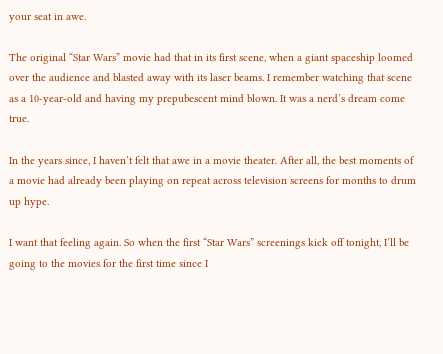your seat in awe.

The original “Star Wars” movie had that in its first scene, when a giant spaceship loomed over the audience and blasted away with its laser beams. I remember watching that scene as a 10-year-old and having my prepubescent mind blown. It was a nerd’s dream come true.

In the years since, I haven’t felt that awe in a movie theater. After all, the best moments of a movie had already been playing on repeat across television screens for months to drum up hype.

I want that feeling again. So when the first “Star Wars” screenings kick off tonight, I’ll be going to the movies for the first time since I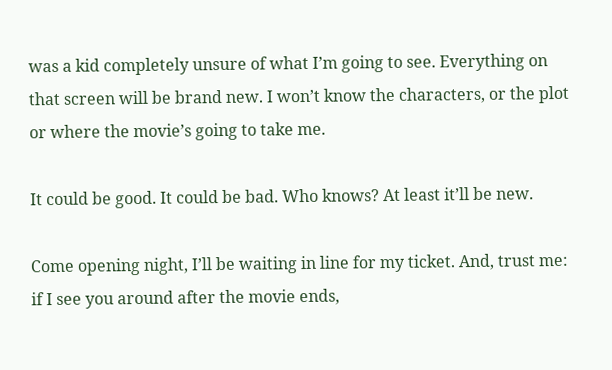was a kid completely unsure of what I’m going to see. Everything on that screen will be brand new. I won’t know the characters, or the plot or where the movie’s going to take me.

It could be good. It could be bad. Who knows? At least it’ll be new.

Come opening night, I’ll be waiting in line for my ticket. And, trust me: if I see you around after the movie ends,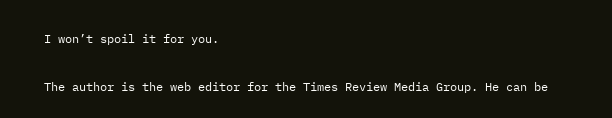I won’t spoil it for you.

The author is the web editor for the Times Review Media Group. He can be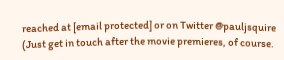reached at [email protected] or on Twitter @pauljsquire (Just get in touch after the movie premieres, of course.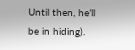Until then, he’ll be in hiding).